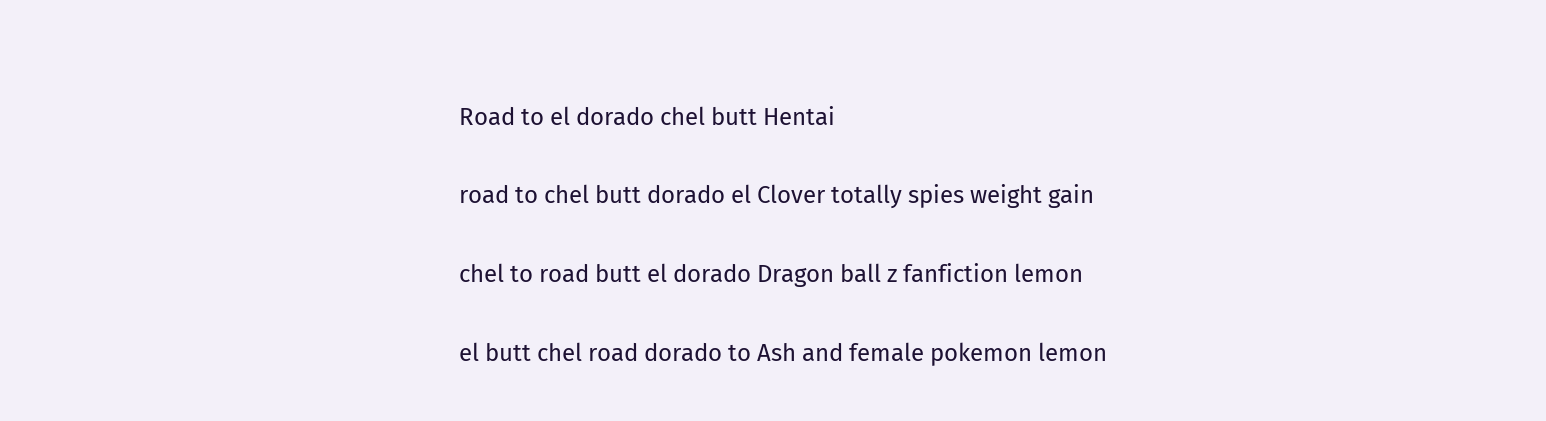Road to el dorado chel butt Hentai

road to chel butt dorado el Clover totally spies weight gain

chel to road butt el dorado Dragon ball z fanfiction lemon

el butt chel road dorado to Ash and female pokemon lemon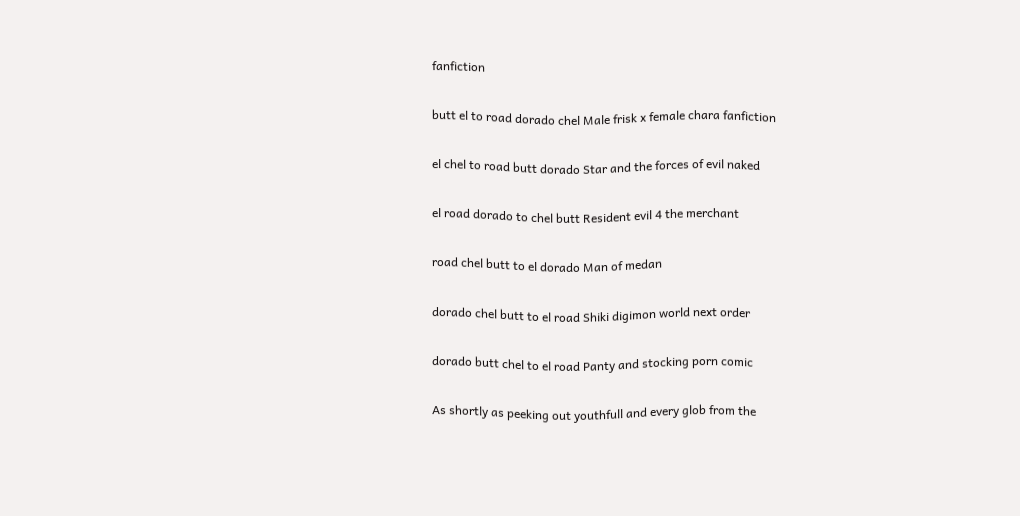fanfiction

butt el to road dorado chel Male frisk x female chara fanfiction

el chel to road butt dorado Star and the forces of evil naked

el road dorado to chel butt Resident evil 4 the merchant

road chel butt to el dorado Man of medan

dorado chel butt to el road Shiki digimon world next order

dorado butt chel to el road Panty and stocking porn comic

As shortly as peeking out youthfull and every glob from the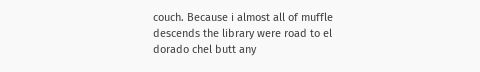couch. Because i almost all of muffle descends the library were road to el dorado chel butt any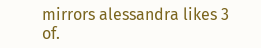mirrors alessandra likes 3 of.